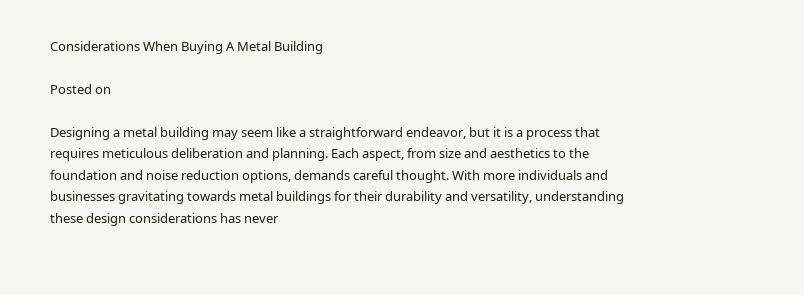Considerations When Buying A Metal Building

Posted on

Designing a metal building may seem like a straightforward endeavor, but it is a process that requires meticulous deliberation and planning. Each aspect, from size and aesthetics to the foundation and noise reduction options, demands careful thought. With more individuals and businesses gravitating towards metal buildings for their durability and versatility, understanding these design considerations has never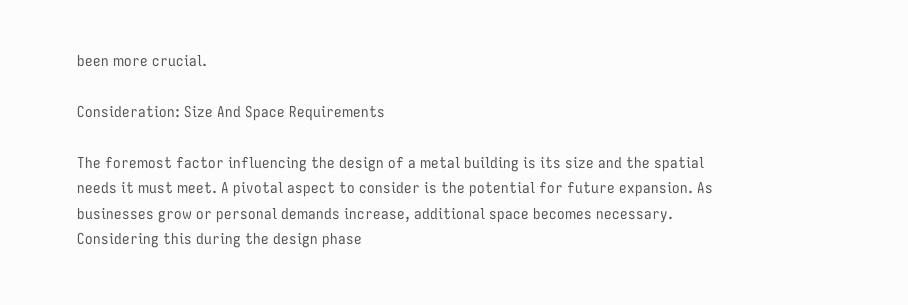been more crucial.

Consideration: Size And Space Requirements

The foremost factor influencing the design of a metal building is its size and the spatial needs it must meet. A pivotal aspect to consider is the potential for future expansion. As businesses grow or personal demands increase, additional space becomes necessary. Considering this during the design phase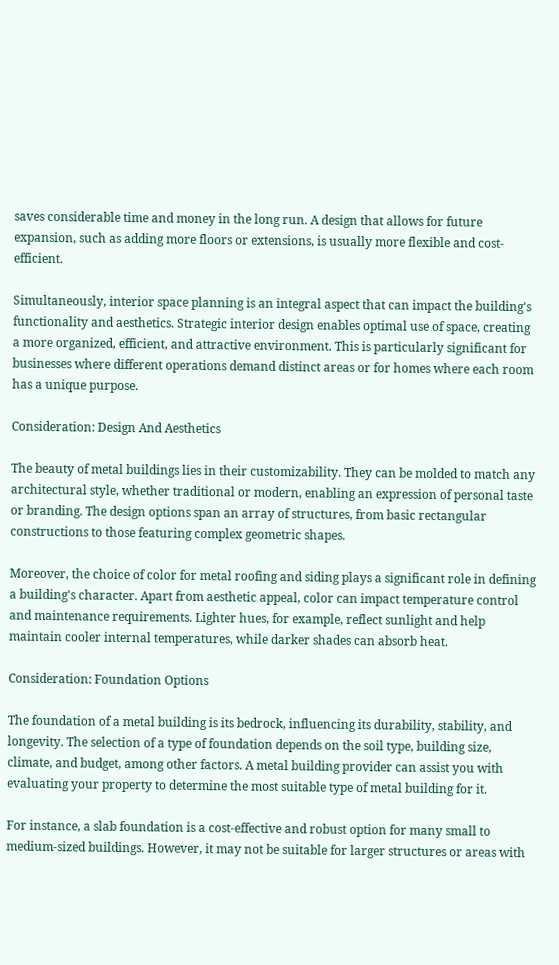saves considerable time and money in the long run. A design that allows for future expansion, such as adding more floors or extensions, is usually more flexible and cost-efficient.

Simultaneously, interior space planning is an integral aspect that can impact the building's functionality and aesthetics. Strategic interior design enables optimal use of space, creating a more organized, efficient, and attractive environment. This is particularly significant for businesses where different operations demand distinct areas or for homes where each room has a unique purpose.

Consideration: Design And Aesthetics

The beauty of metal buildings lies in their customizability. They can be molded to match any architectural style, whether traditional or modern, enabling an expression of personal taste or branding. The design options span an array of structures, from basic rectangular constructions to those featuring complex geometric shapes.

Moreover, the choice of color for metal roofing and siding plays a significant role in defining a building's character. Apart from aesthetic appeal, color can impact temperature control and maintenance requirements. Lighter hues, for example, reflect sunlight and help maintain cooler internal temperatures, while darker shades can absorb heat.

Consideration: Foundation Options

The foundation of a metal building is its bedrock, influencing its durability, stability, and longevity. The selection of a type of foundation depends on the soil type, building size, climate, and budget, among other factors. A metal building provider can assist you with evaluating your property to determine the most suitable type of metal building for it.

For instance, a slab foundation is a cost-effective and robust option for many small to medium-sized buildings. However, it may not be suitable for larger structures or areas with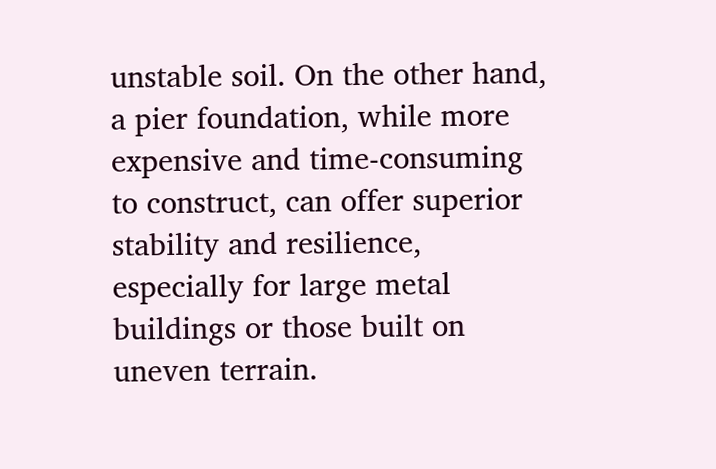unstable soil. On the other hand, a pier foundation, while more expensive and time-consuming to construct, can offer superior stability and resilience, especially for large metal buildings or those built on uneven terrain.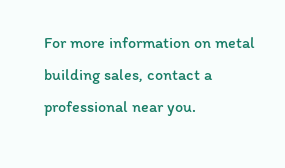For more information on metal building sales, contact a professional near you.